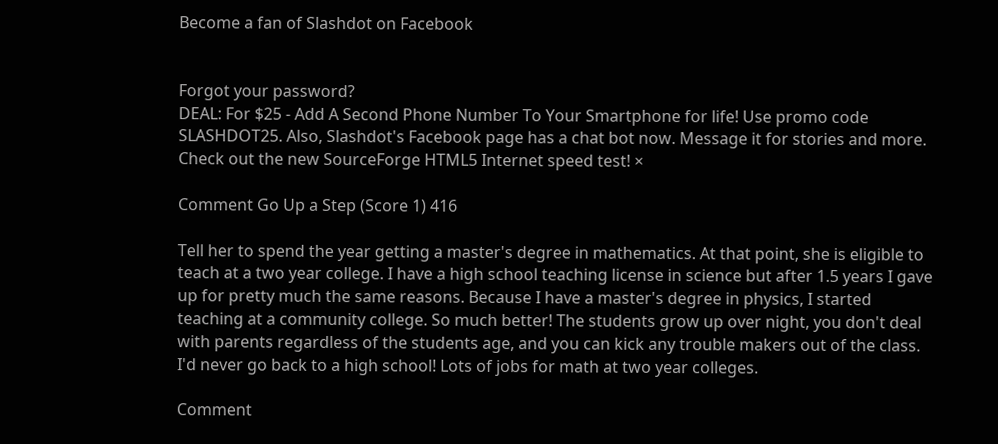Become a fan of Slashdot on Facebook


Forgot your password?
DEAL: For $25 - Add A Second Phone Number To Your Smartphone for life! Use promo code SLASHDOT25. Also, Slashdot's Facebook page has a chat bot now. Message it for stories and more. Check out the new SourceForge HTML5 Internet speed test! ×

Comment Go Up a Step (Score 1) 416

Tell her to spend the year getting a master's degree in mathematics. At that point, she is eligible to teach at a two year college. I have a high school teaching license in science but after 1.5 years I gave up for pretty much the same reasons. Because I have a master's degree in physics, I started teaching at a community college. So much better! The students grow up over night, you don't deal with parents regardless of the students age, and you can kick any trouble makers out of the class. I'd never go back to a high school! Lots of jobs for math at two year colleges.

Comment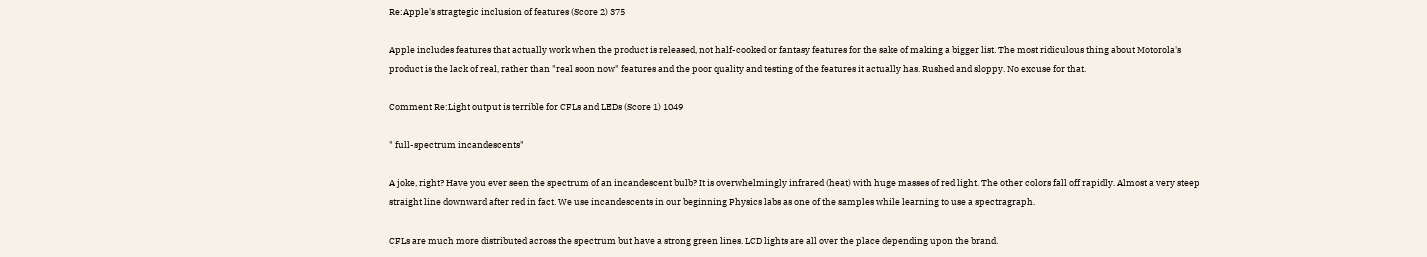Re:Apple's stragtegic inclusion of features (Score 2) 375

Apple includes features that actually work when the product is released, not half-cooked or fantasy features for the sake of making a bigger list. The most ridiculous thing about Motorola's product is the lack of real, rather than "real soon now" features and the poor quality and testing of the features it actually has. Rushed and sloppy. No excuse for that.

Comment Re:Light output is terrible for CFLs and LEDs (Score 1) 1049

" full-spectrum incandescents"

A joke, right? Have you ever seen the spectrum of an incandescent bulb? It is overwhelmingly infrared (heat) with huge masses of red light. The other colors fall off rapidly. Almost a very steep straight line downward after red in fact. We use incandescents in our beginning Physics labs as one of the samples while learning to use a spectragraph.

CFLs are much more distributed across the spectrum but have a strong green lines. LCD lights are all over the place depending upon the brand.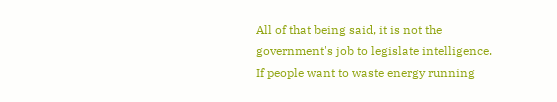All of that being said, it is not the government's job to legislate intelligence. If people want to waste energy running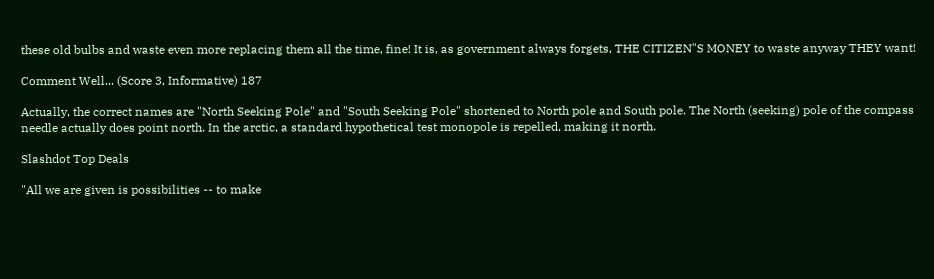these old bulbs and waste even more replacing them all the time, fine! It is, as government always forgets, THE CITIZEN"S MONEY to waste anyway THEY want!

Comment Well... (Score 3, Informative) 187

Actually, the correct names are "North Seeking Pole" and "South Seeking Pole" shortened to North pole and South pole. The North (seeking) pole of the compass needle actually does point north. In the arctic, a standard hypothetical test monopole is repelled, making it north.

Slashdot Top Deals

"All we are given is possibilities -- to make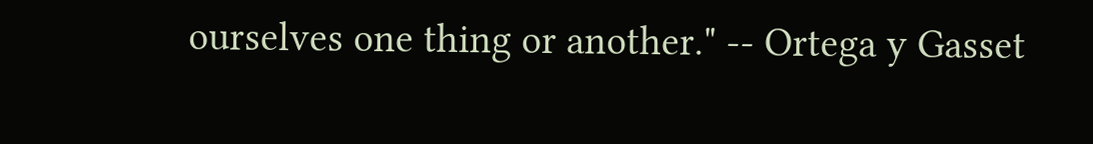ourselves one thing or another." -- Ortega y Gasset